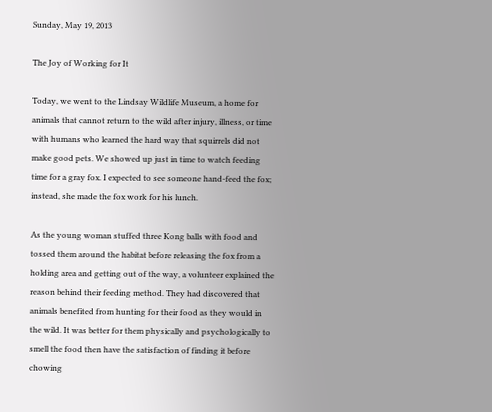Sunday, May 19, 2013

The Joy of Working for It

Today, we went to the Lindsay Wildlife Museum, a home for animals that cannot return to the wild after injury, illness, or time with humans who learned the hard way that squirrels did not make good pets. We showed up just in time to watch feeding time for a gray fox. I expected to see someone hand-feed the fox; instead, she made the fox work for his lunch.

As the young woman stuffed three Kong balls with food and tossed them around the habitat before releasing the fox from a holding area and getting out of the way, a volunteer explained the reason behind their feeding method. They had discovered that animals benefited from hunting for their food as they would in the wild. It was better for them physically and psychologically to smell the food then have the satisfaction of finding it before chowing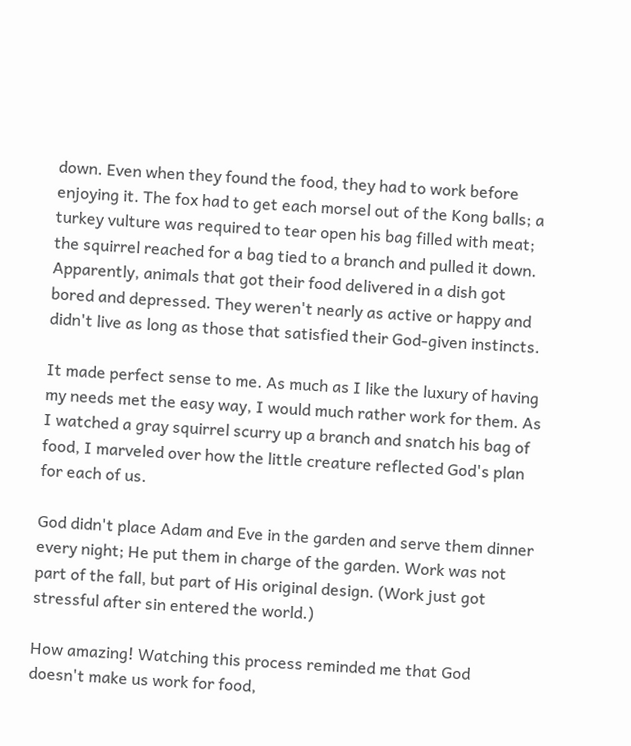down. Even when they found the food, they had to work before enjoying it. The fox had to get each morsel out of the Kong balls; a turkey vulture was required to tear open his bag filled with meat; the squirrel reached for a bag tied to a branch and pulled it down. Apparently, animals that got their food delivered in a dish got bored and depressed. They weren't nearly as active or happy and didn't live as long as those that satisfied their God-given instincts.

It made perfect sense to me. As much as I like the luxury of having my needs met the easy way, I would much rather work for them. As I watched a gray squirrel scurry up a branch and snatch his bag of food, I marveled over how the little creature reflected God's plan for each of us.

God didn't place Adam and Eve in the garden and serve them dinner every night; He put them in charge of the garden. Work was not part of the fall, but part of His original design. (Work just got stressful after sin entered the world.)

How amazing! Watching this process reminded me that God doesn't make us work for food,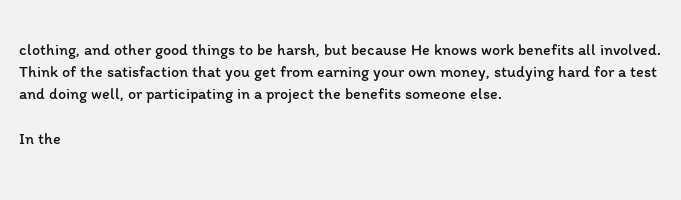clothing, and other good things to be harsh, but because He knows work benefits all involved. Think of the satisfaction that you get from earning your own money, studying hard for a test and doing well, or participating in a project the benefits someone else.

In the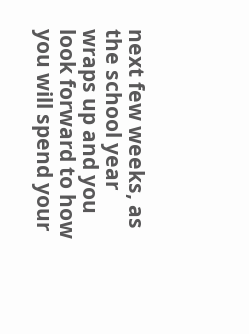next few weeks, as the school year wraps up and you look forward to how you will spend your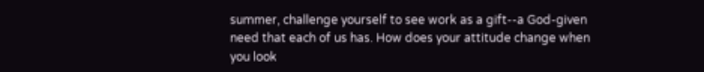summer, challenge yourself to see work as a gift--a God-given need that each of us has. How does your attitude change when you look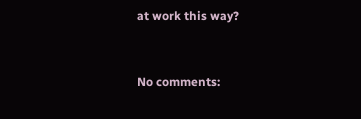at work this way?


No comments: